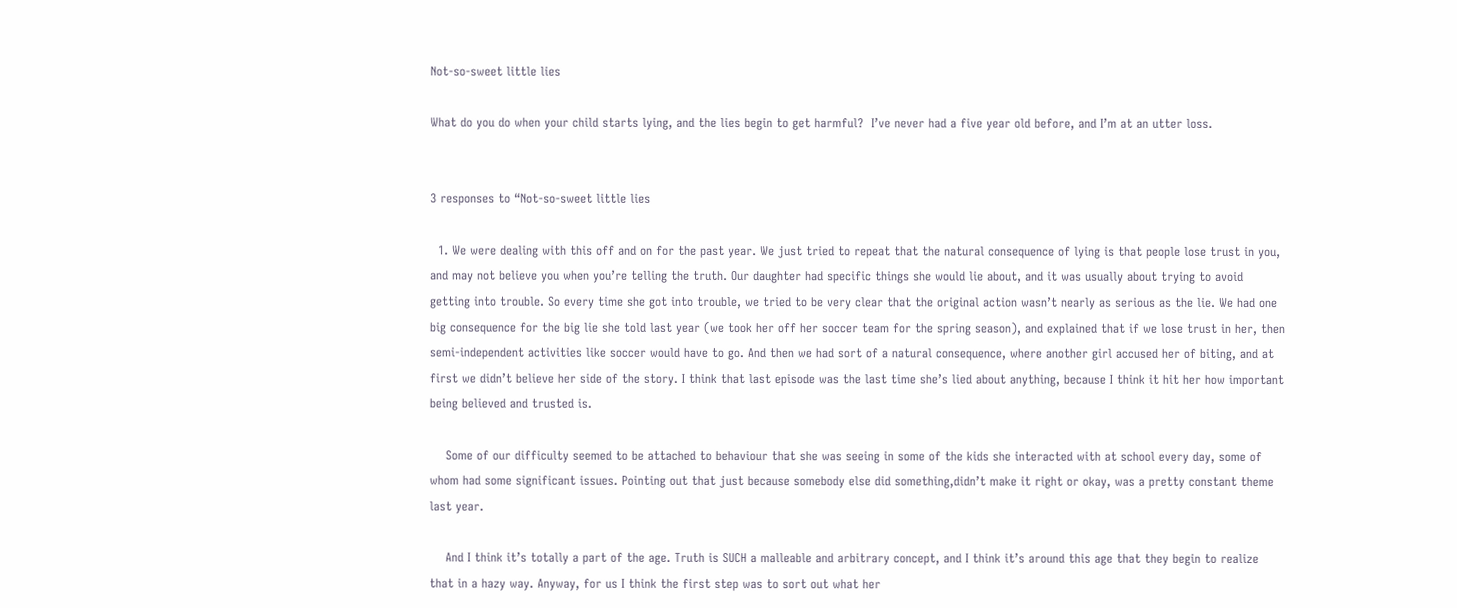Not-so-sweet little lies

What do you do when your child starts lying, and the lies begin to get harmful?  I’ve never had a five year old before, and I’m at an utter loss.


3 responses to “Not-so-sweet little lies

  1. We were dealing with this off and on for the past year. We just tried to repeat that the natural consequence of lying is that people lose trust in you, and may not believe you when you’re telling the truth. Our daughter had specific things she would lie about, and it was usually about trying to avoid getting into trouble. So every time she got into trouble, we tried to be very clear that the original action wasn’t nearly as serious as the lie. We had one big consequence for the big lie she told last year (we took her off her soccer team for the spring season), and explained that if we lose trust in her, then semi-independent activities like soccer would have to go. And then we had sort of a natural consequence, where another girl accused her of biting, and at first we didn’t believe her side of the story. I think that last episode was the last time she’s lied about anything, because I think it hit her how important being believed and trusted is.

    Some of our difficulty seemed to be attached to behaviour that she was seeing in some of the kids she interacted with at school every day, some of whom had some significant issues. Pointing out that just because somebody else did something,didn’t make it right or okay, was a pretty constant theme last year.

    And I think it’s totally a part of the age. Truth is SUCH a malleable and arbitrary concept, and I think it’s around this age that they begin to realize that in a hazy way. Anyway, for us I think the first step was to sort out what her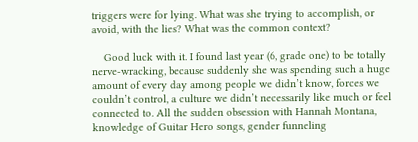triggers were for lying. What was she trying to accomplish, or avoid, with the lies? What was the common context?

    Good luck with it. I found last year (6, grade one) to be totally nerve-wracking, because suddenly she was spending such a huge amount of every day among people we didn’t know, forces we couldn’t control, a culture we didn’t necessarily like much or feel connected to. All the sudden obsession with Hannah Montana, knowledge of Guitar Hero songs, gender funneling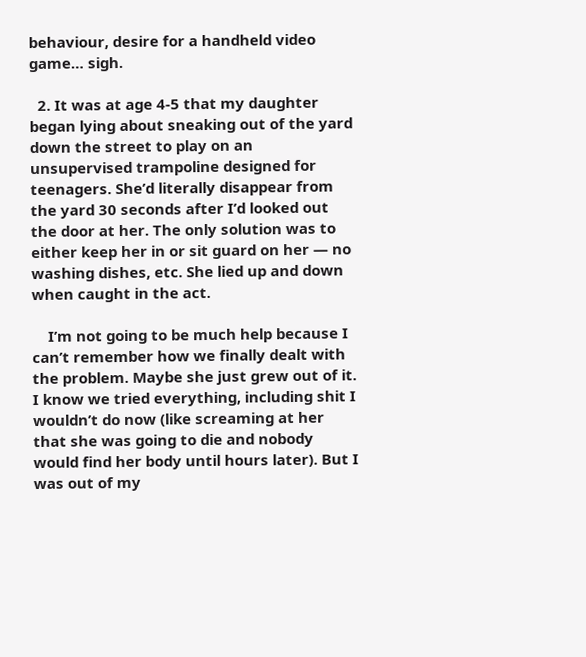behaviour, desire for a handheld video game… sigh.

  2. It was at age 4-5 that my daughter began lying about sneaking out of the yard down the street to play on an unsupervised trampoline designed for teenagers. She’d literally disappear from the yard 30 seconds after I’d looked out the door at her. The only solution was to either keep her in or sit guard on her — no washing dishes, etc. She lied up and down when caught in the act.

    I’m not going to be much help because I can’t remember how we finally dealt with the problem. Maybe she just grew out of it. I know we tried everything, including shit I wouldn’t do now (like screaming at her that she was going to die and nobody would find her body until hours later). But I was out of my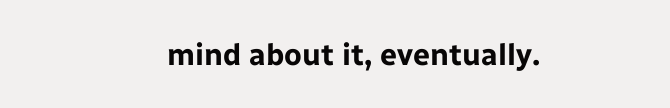mind about it, eventually.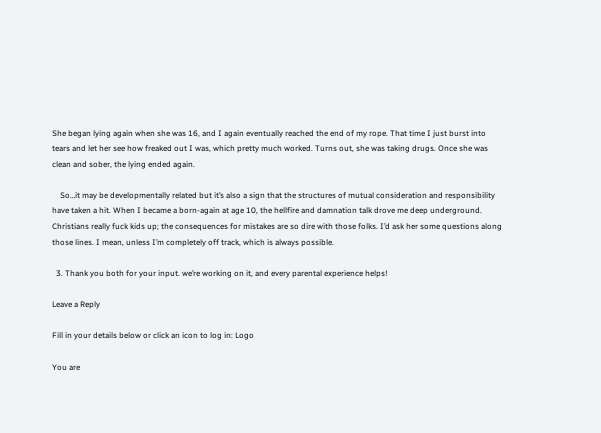She began lying again when she was 16, and I again eventually reached the end of my rope. That time I just burst into tears and let her see how freaked out I was, which pretty much worked. Turns out, she was taking drugs. Once she was clean and sober, the lying ended again.

    So…it may be developmentally related but it’s also a sign that the structures of mutual consideration and responsibility have taken a hit. When I became a born-again at age 10, the hellfire and damnation talk drove me deep underground. Christians really fuck kids up; the consequences for mistakes are so dire with those folks. I’d ask her some questions along those lines. I mean, unless I’m completely off track, which is always possible.

  3. Thank you both for your input. we’re working on it, and every parental experience helps!

Leave a Reply

Fill in your details below or click an icon to log in: Logo

You are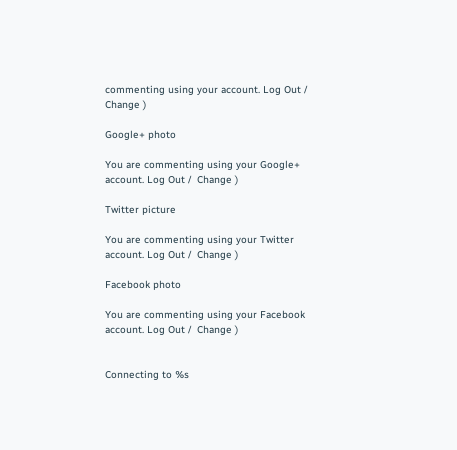commenting using your account. Log Out /  Change )

Google+ photo

You are commenting using your Google+ account. Log Out /  Change )

Twitter picture

You are commenting using your Twitter account. Log Out /  Change )

Facebook photo

You are commenting using your Facebook account. Log Out /  Change )


Connecting to %s